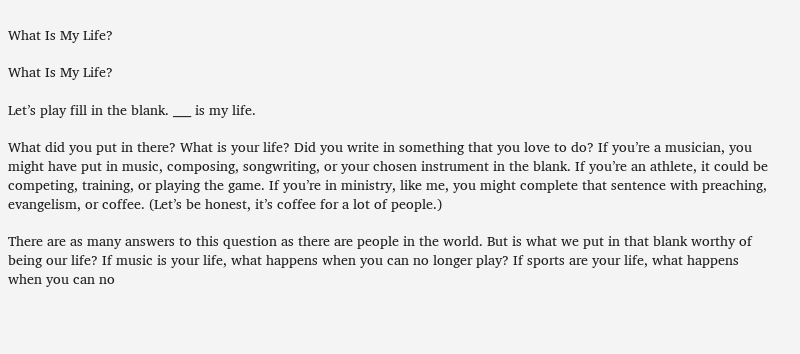What Is My Life?

What Is My Life?

Let’s play fill in the blank. ___ is my life.

What did you put in there? What is your life? Did you write in something that you love to do? If you’re a musician, you might have put in music, composing, songwriting, or your chosen instrument in the blank. If you’re an athlete, it could be competing, training, or playing the game. If you’re in ministry, like me, you might complete that sentence with preaching, evangelism, or coffee. (Let’s be honest, it’s coffee for a lot of people.)

There are as many answers to this question as there are people in the world. But is what we put in that blank worthy of being our life? If music is your life, what happens when you can no longer play? If sports are your life, what happens when you can no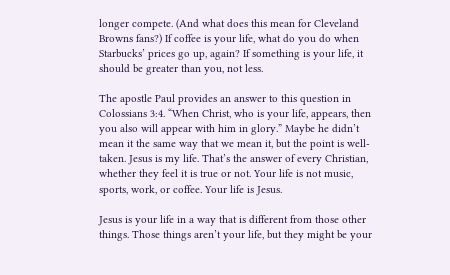longer compete. (And what does this mean for Cleveland Browns fans?) If coffee is your life, what do you do when Starbucks’ prices go up, again? If something is your life, it should be greater than you, not less.

The apostle Paul provides an answer to this question in Colossians 3:4. “When Christ, who is your life, appears, then you also will appear with him in glory.” Maybe he didn’t mean it the same way that we mean it, but the point is well-taken. Jesus is my life. That’s the answer of every Christian, whether they feel it is true or not. Your life is not music, sports, work, or coffee. Your life is Jesus.

Jesus is your life in a way that is different from those other things. Those things aren’t your life, but they might be your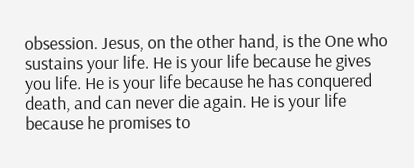obsession. Jesus, on the other hand, is the One who sustains your life. He is your life because he gives you life. He is your life because he has conquered death, and can never die again. He is your life because he promises to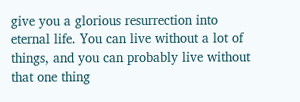give you a glorious resurrection into eternal life. You can live without a lot of things, and you can probably live without that one thing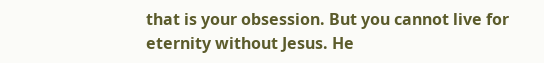that is your obsession. But you cannot live for eternity without Jesus. He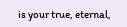is your true, eternal,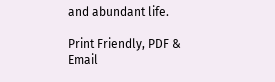and abundant life.

Print Friendly, PDF & Email